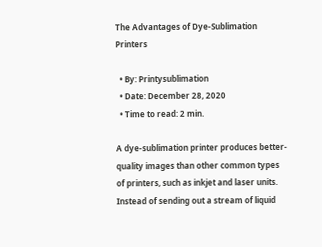The Advantages of Dye-Sublimation Printers

  • By: Printysublimation
  • Date: December 28, 2020
  • Time to read: 2 min.

A dye-sublimation printer produces better-quality images than other common types of printers, such as inkjet and laser units. Instead of sending out a stream of liquid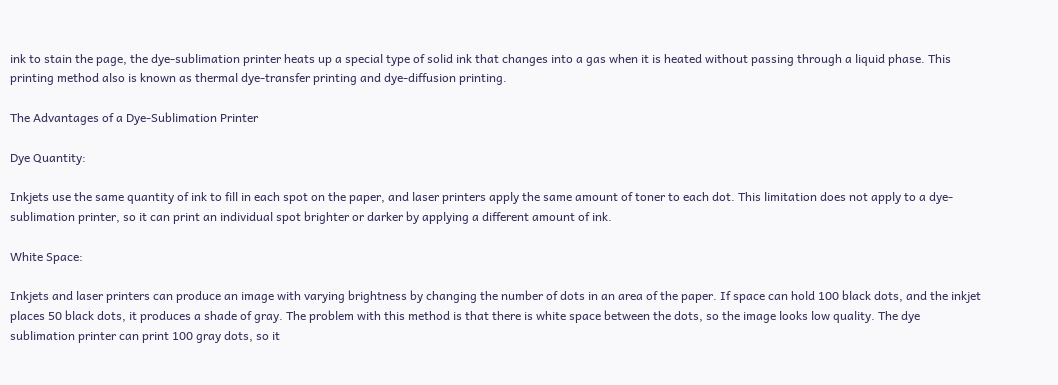ink to stain the page, the dye-sublimation printer heats up a special type of solid ink that changes into a gas when it is heated without passing through a liquid phase. This printing method also is known as thermal dye-transfer printing and dye-diffusion printing.

The Advantages of a Dye-Sublimation Printer

Dye Quantity:

Inkjets use the same quantity of ink to fill in each spot on the paper, and laser printers apply the same amount of toner to each dot. This limitation does not apply to a dye-sublimation printer, so it can print an individual spot brighter or darker by applying a different amount of ink.

White Space:

Inkjets and laser printers can produce an image with varying brightness by changing the number of dots in an area of the paper. If space can hold 100 black dots, and the inkjet places 50 black dots, it produces a shade of gray. The problem with this method is that there is white space between the dots, so the image looks low quality. The dye sublimation printer can print 100 gray dots, so it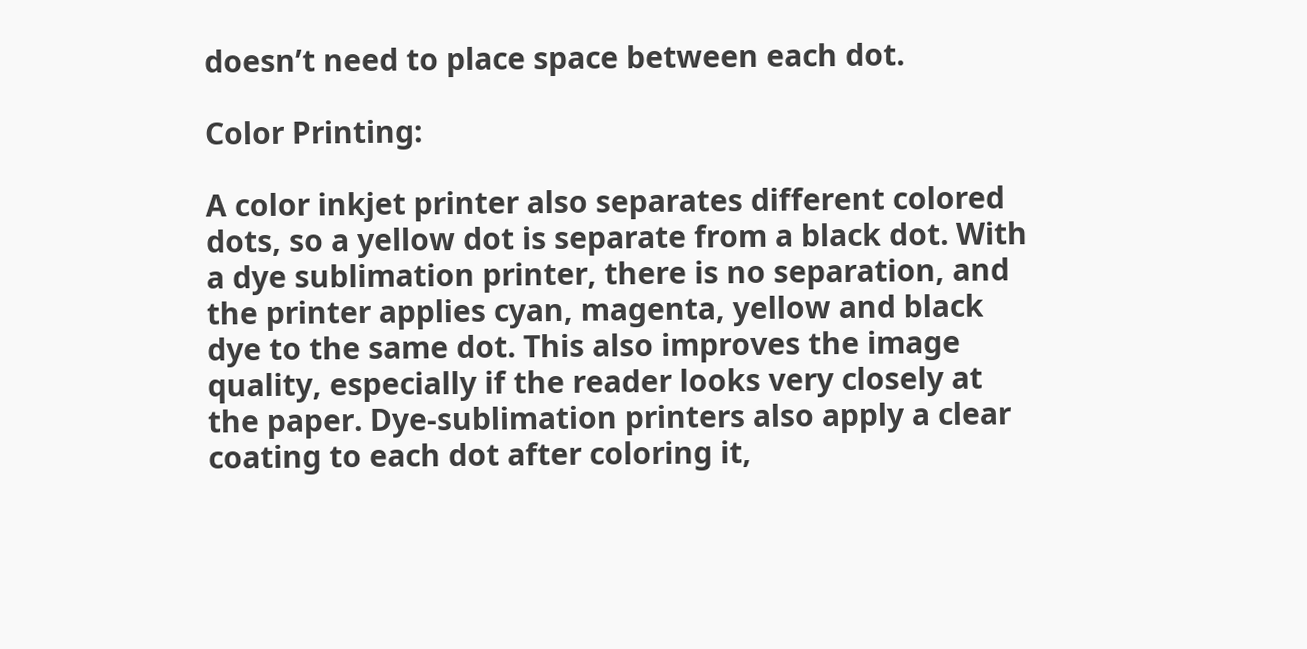doesn’t need to place space between each dot.

Color Printing:

A color inkjet printer also separates different colored dots, so a yellow dot is separate from a black dot. With a dye sublimation printer, there is no separation, and the printer applies cyan, magenta, yellow and black dye to the same dot. This also improves the image quality, especially if the reader looks very closely at the paper. Dye-sublimation printers also apply a clear coating to each dot after coloring it,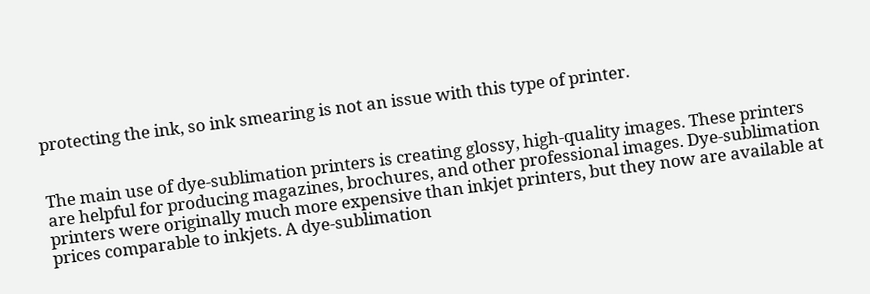protecting the ink, so ink smearing is not an issue with this type of printer.


The main use of dye-sublimation printers is creating glossy, high-quality images. These printers are helpful for producing magazines, brochures, and other professional images. Dye-sublimation printers were originally much more expensive than inkjet printers, but they now are available at prices comparable to inkjets. A dye-sublimation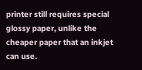printer still requires special glossy paper, unlike the cheaper paper that an inkjet can use.